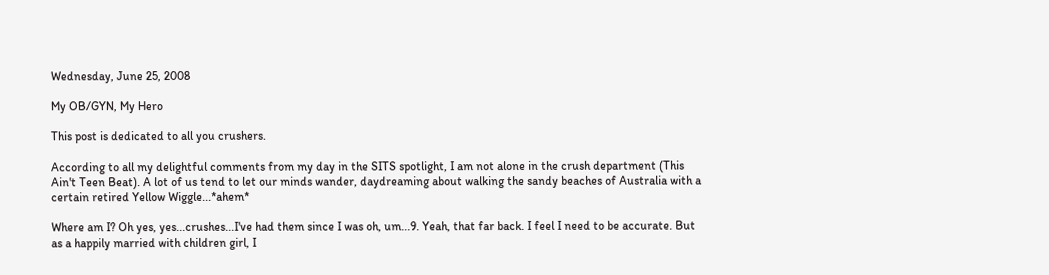Wednesday, June 25, 2008

My OB/GYN, My Hero

This post is dedicated to all you crushers.

According to all my delightful comments from my day in the SITS spotlight, I am not alone in the crush department (This Ain't Teen Beat). A lot of us tend to let our minds wander, daydreaming about walking the sandy beaches of Australia with a certain retired Yellow Wiggle...*ahem*

Where am I? Oh yes, yes...crushes...I've had them since I was oh, um...9. Yeah, that far back. I feel I need to be accurate. But as a happily married with children girl, I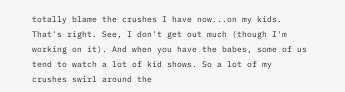totally blame the crushes I have now...on my kids. That's right. See, I don't get out much (though I'm working on it). And when you have the babes, some of us tend to watch a lot of kid shows. So a lot of my crushes swirl around the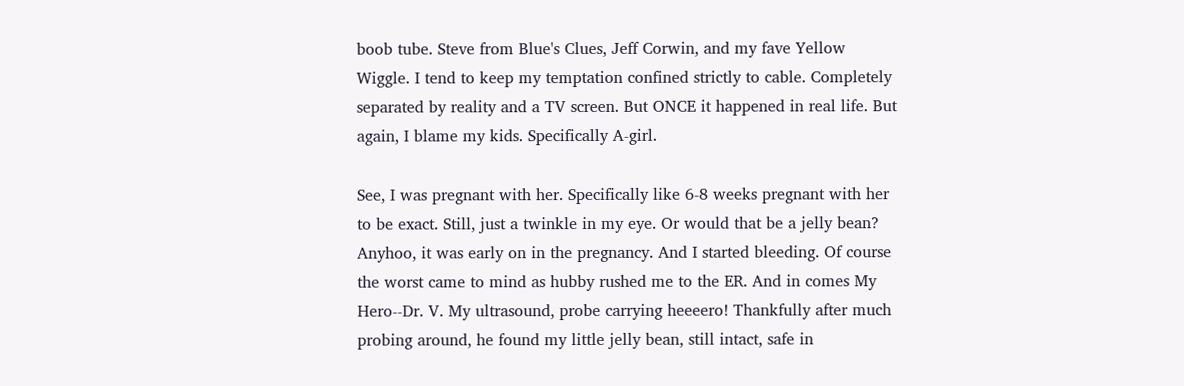boob tube. Steve from Blue's Clues, Jeff Corwin, and my fave Yellow Wiggle. I tend to keep my temptation confined strictly to cable. Completely separated by reality and a TV screen. But ONCE it happened in real life. But again, I blame my kids. Specifically A-girl.

See, I was pregnant with her. Specifically like 6-8 weeks pregnant with her to be exact. Still, just a twinkle in my eye. Or would that be a jelly bean? Anyhoo, it was early on in the pregnancy. And I started bleeding. Of course the worst came to mind as hubby rushed me to the ER. And in comes My Hero--Dr. V. My ultrasound, probe carrying heeeero! Thankfully after much probing around, he found my little jelly bean, still intact, safe in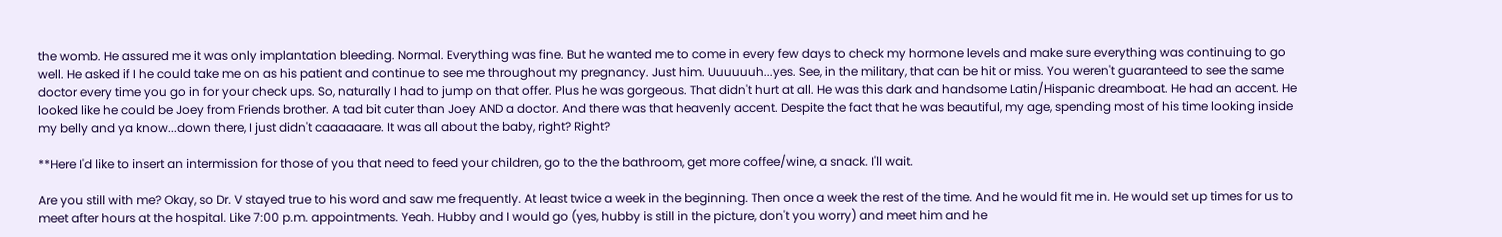the womb. He assured me it was only implantation bleeding. Normal. Everything was fine. But he wanted me to come in every few days to check my hormone levels and make sure everything was continuing to go well. He asked if I he could take me on as his patient and continue to see me throughout my pregnancy. Just him. Uuuuuuh...yes. See, in the military, that can be hit or miss. You weren't guaranteed to see the same doctor every time you go in for your check ups. So, naturally I had to jump on that offer. Plus he was gorgeous. That didn't hurt at all. He was this dark and handsome Latin/Hispanic dreamboat. He had an accent. He looked like he could be Joey from Friends brother. A tad bit cuter than Joey AND a doctor. And there was that heavenly accent. Despite the fact that he was beautiful, my age, spending most of his time looking inside my belly and ya know...down there, I just didn't caaaaaare. It was all about the baby, right? Right?

**Here I'd like to insert an intermission for those of you that need to feed your children, go to the the bathroom, get more coffee/wine, a snack. I'll wait.

Are you still with me? Okay, so Dr. V stayed true to his word and saw me frequently. At least twice a week in the beginning. Then once a week the rest of the time. And he would fit me in. He would set up times for us to meet after hours at the hospital. Like 7:00 p.m. appointments. Yeah. Hubby and I would go (yes, hubby is still in the picture, don't you worry) and meet him and he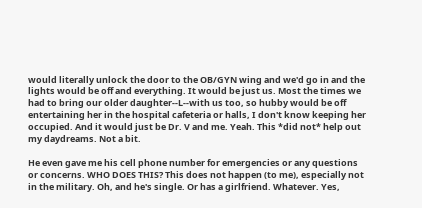would literally unlock the door to the OB/GYN wing and we'd go in and the lights would be off and everything. It would be just us. Most the times we had to bring our older daughter--L--with us too, so hubby would be off entertaining her in the hospital cafeteria or halls, I don't know keeping her occupied. And it would just be Dr. V and me. Yeah. This *did not* help out my daydreams. Not a bit.

He even gave me his cell phone number for emergencies or any questions or concerns. WHO DOES THIS? This does not happen (to me), especially not in the military. Oh, and he's single. Or has a girlfriend. Whatever. Yes,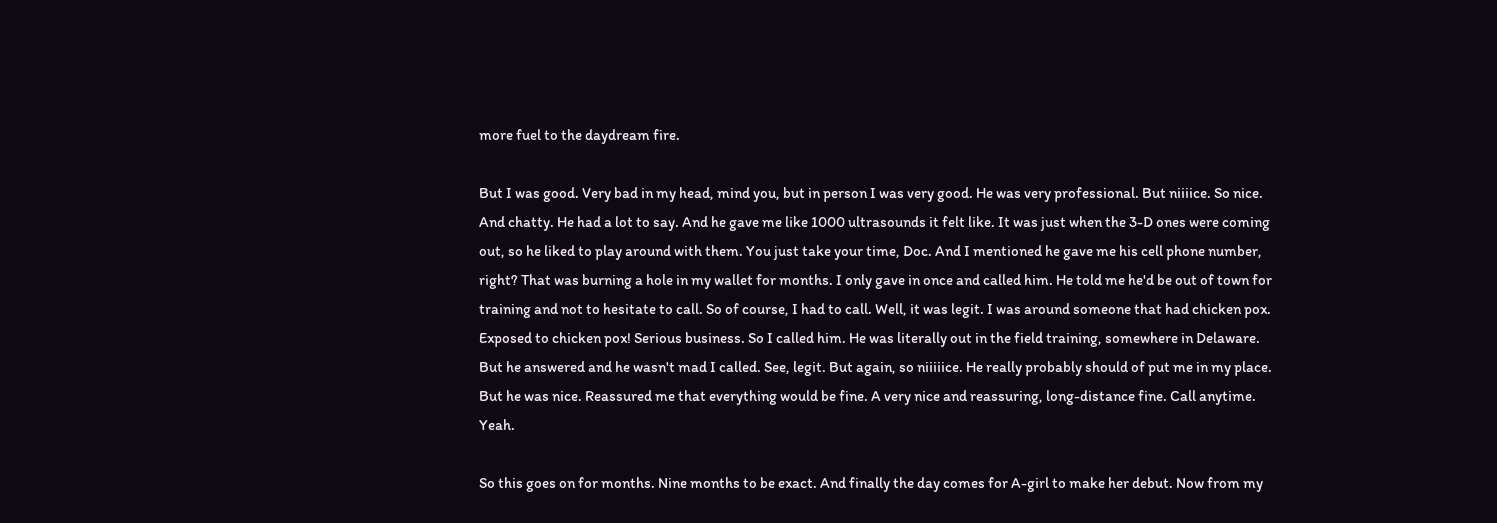more fuel to the daydream fire.

But I was good. Very bad in my head, mind you, but in person I was very good. He was very professional. But niiiice. So nice. And chatty. He had a lot to say. And he gave me like 1000 ultrasounds it felt like. It was just when the 3-D ones were coming out, so he liked to play around with them. You just take your time, Doc. And I mentioned he gave me his cell phone number, right? That was burning a hole in my wallet for months. I only gave in once and called him. He told me he'd be out of town for training and not to hesitate to call. So of course, I had to call. Well, it was legit. I was around someone that had chicken pox. Exposed to chicken pox! Serious business. So I called him. He was literally out in the field training, somewhere in Delaware. But he answered and he wasn't mad I called. See, legit. But again, so niiiiice. He really probably should of put me in my place. But he was nice. Reassured me that everything would be fine. A very nice and reassuring, long-distance fine. Call anytime. Yeah.

So this goes on for months. Nine months to be exact. And finally the day comes for A-girl to make her debut. Now from my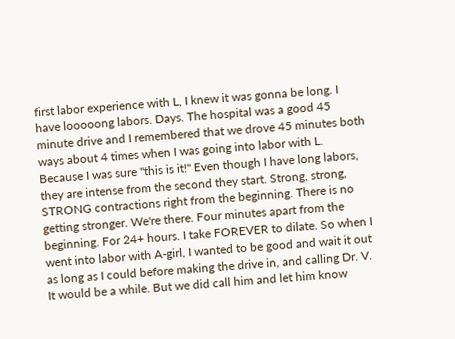first labor experience with L, I knew it was gonna be long. I have looooong labors. Days. The hospital was a good 45 minute drive and I remembered that we drove 45 minutes both ways about 4 times when I was going into labor with L. Because I was sure "this is it!" Even though I have long labors, they are intense from the second they start. Strong, strong, STRONG contractions right from the beginning. There is no getting stronger. We're there. Four minutes apart from the beginning. For 24+ hours. I take FOREVER to dilate. So when I went into labor with A-girl, I wanted to be good and wait it out as long as I could before making the drive in, and calling Dr. V. It would be a while. But we did call him and let him know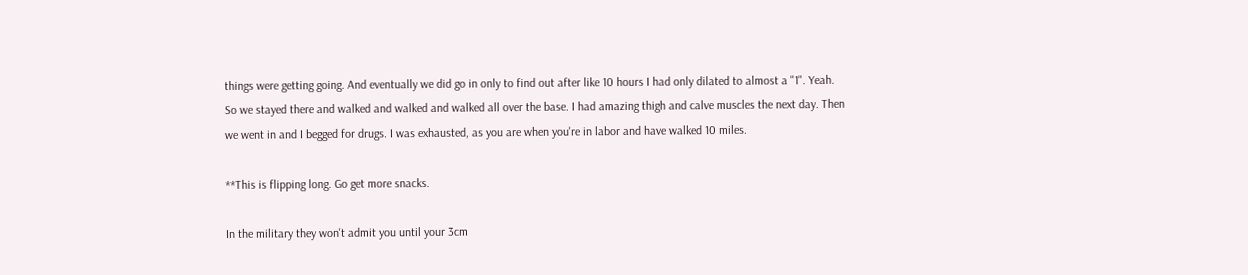things were getting going. And eventually we did go in only to find out after like 10 hours I had only dilated to almost a "1". Yeah. So we stayed there and walked and walked and walked all over the base. I had amazing thigh and calve muscles the next day. Then we went in and I begged for drugs. I was exhausted, as you are when you're in labor and have walked 10 miles.

**This is flipping long. Go get more snacks.

In the military they won't admit you until your 3cm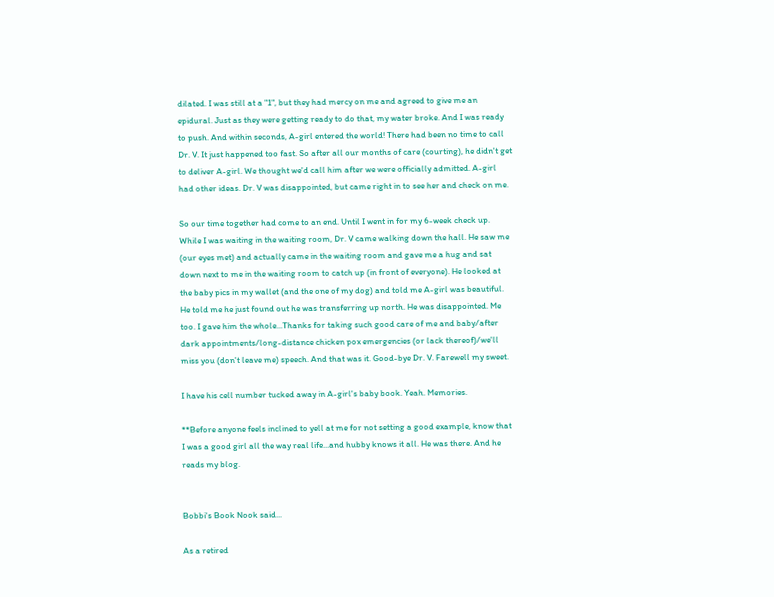dilated. I was still at a "1", but they had mercy on me and agreed to give me an epidural. Just as they were getting ready to do that, my water broke. And I was ready to push. And within seconds, A-girl entered the world! There had been no time to call Dr. V. It just happened too fast. So after all our months of care (courting), he didn't get to deliver A-girl. We thought we'd call him after we were officially admitted. A-girl had other ideas. Dr. V was disappointed, but came right in to see her and check on me.

So our time together had come to an end. Until I went in for my 6-week check up. While I was waiting in the waiting room, Dr. V came walking down the hall. He saw me (our eyes met) and actually came in the waiting room and gave me a hug and sat down next to me in the waiting room to catch up (in front of everyone). He looked at the baby pics in my wallet (and the one of my dog) and told me A-girl was beautiful. He told me he just found out he was transferring up north. He was disappointed. Me too. I gave him the whole...Thanks for taking such good care of me and baby/after dark appointments/long-distance chicken pox emergencies (or lack thereof)/we'll miss you (don't leave me) speech. And that was it. Good-bye Dr. V. Farewell my sweet.

I have his cell number tucked away in A-girl's baby book. Yeah. Memories.

**Before anyone feels inclined to yell at me for not setting a good example, know that I was a good girl all the way real life...and hubby knows it all. He was there. And he reads my blog.


Bobbi's Book Nook said...

As a retired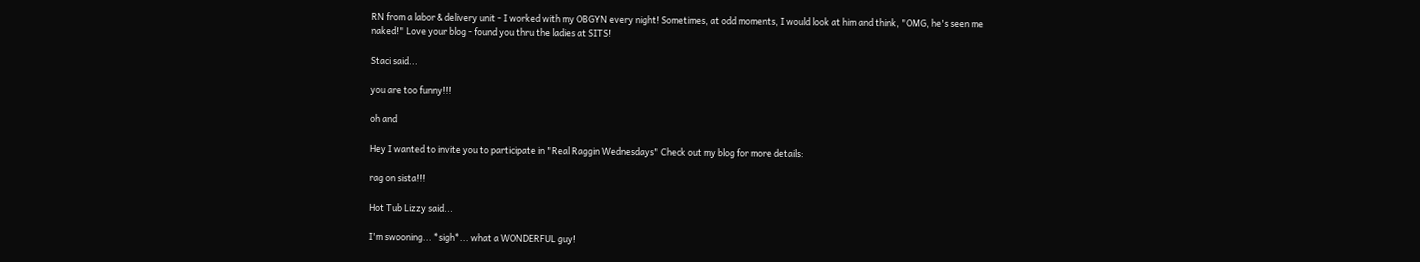RN from a labor & delivery unit - I worked with my OBGYN every night! Sometimes, at odd moments, I would look at him and think, "OMG, he's seen me naked!" Love your blog - found you thru the ladies at SITS!

Staci said...

you are too funny!!!

oh and

Hey I wanted to invite you to participate in "Real Raggin Wednesdays" Check out my blog for more details:

rag on sista!!!

Hot Tub Lizzy said...

I'm swooning... *sigh*... what a WONDERFUL guy!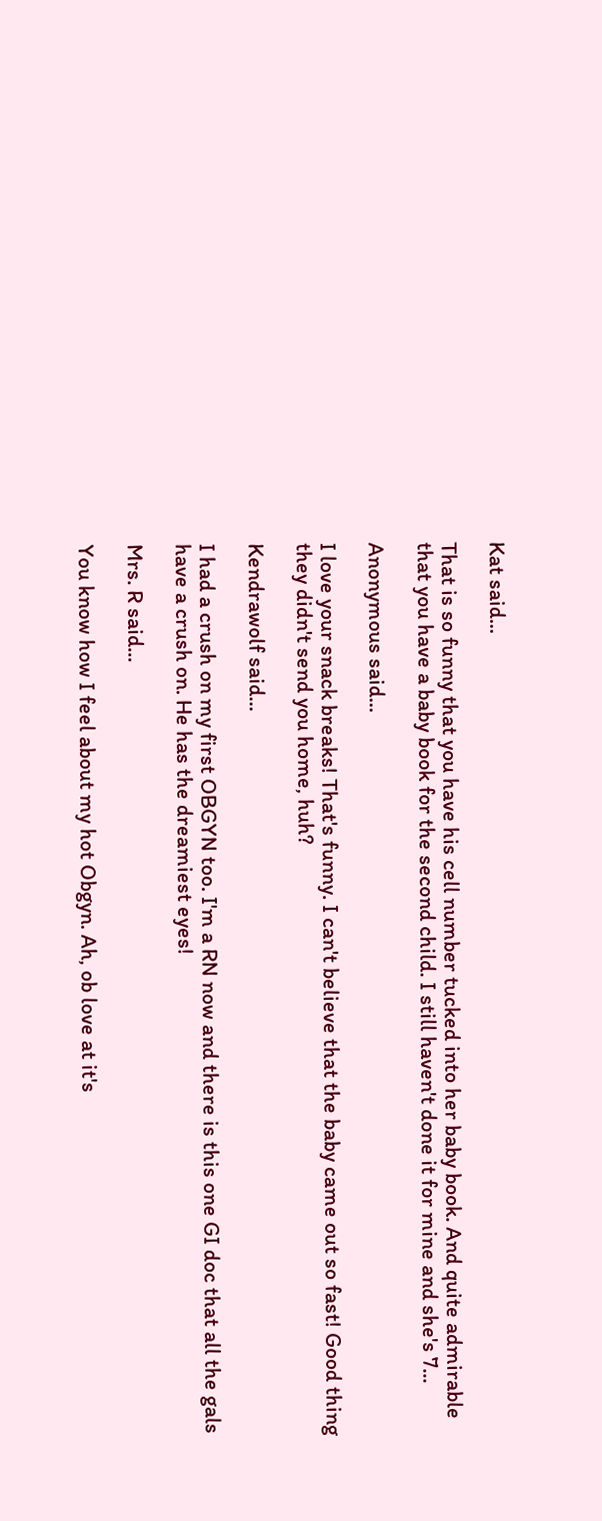Kat said...

That is so funny that you have his cell number tucked into her baby book. And quite admirable that you have a baby book for the second child. I still haven't done it for mine and she's 7...

Anonymous said...

I love your snack breaks! That's funny. I can't believe that the baby came out so fast! Good thing they didn't send you home, huh?

Kendrawolf said...

I had a crush on my first OBGYN too. I'm a RN now and there is this one GI doc that all the gals have a crush on. He has the dreamiest eyes!

Mrs. R said...

You know how I feel about my hot Obgyn. Ah, ob love at it's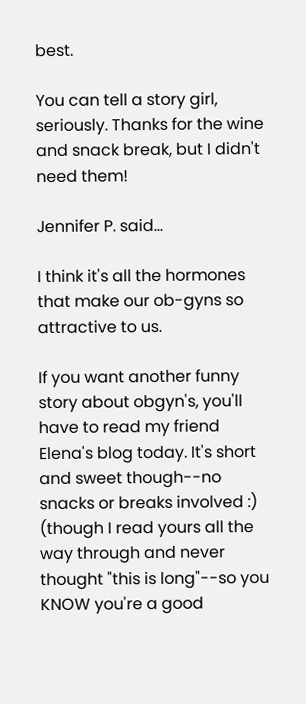best.

You can tell a story girl, seriously. Thanks for the wine and snack break, but I didn't need them!

Jennifer P. said...

I think it's all the hormones that make our ob-gyns so attractive to us.

If you want another funny story about obgyn's, you'll have to read my friend Elena's blog today. It's short and sweet though--no snacks or breaks involved :) (though I read yours all the way through and never thought "this is long"--so you KNOW you're a good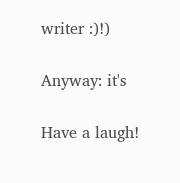writer :)!)

Anyway: it's

Have a laugh!